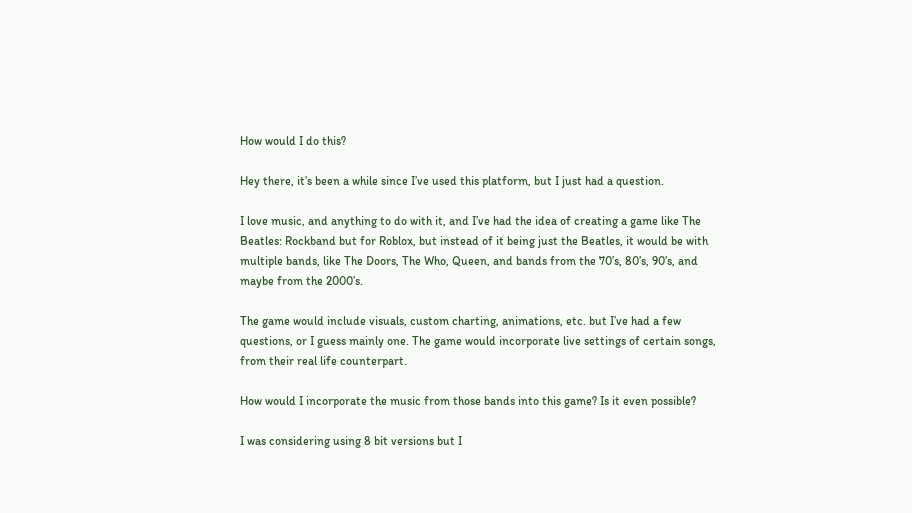How would I do this?

Hey there, it’s been a while since I’ve used this platform, but I just had a question.

I love music, and anything to do with it, and I’ve had the idea of creating a game like The Beatles: Rockband but for Roblox, but instead of it being just the Beatles, it would be with multiple bands, like The Doors, The Who, Queen, and bands from the 70’s, 80’s, 90’s, and maybe from the 2000’s.

The game would include visuals, custom charting, animations, etc. but I’ve had a few questions, or I guess mainly one. The game would incorporate live settings of certain songs, from their real life counterpart.

How would I incorporate the music from those bands into this game? Is it even possible?

I was considering using 8 bit versions but I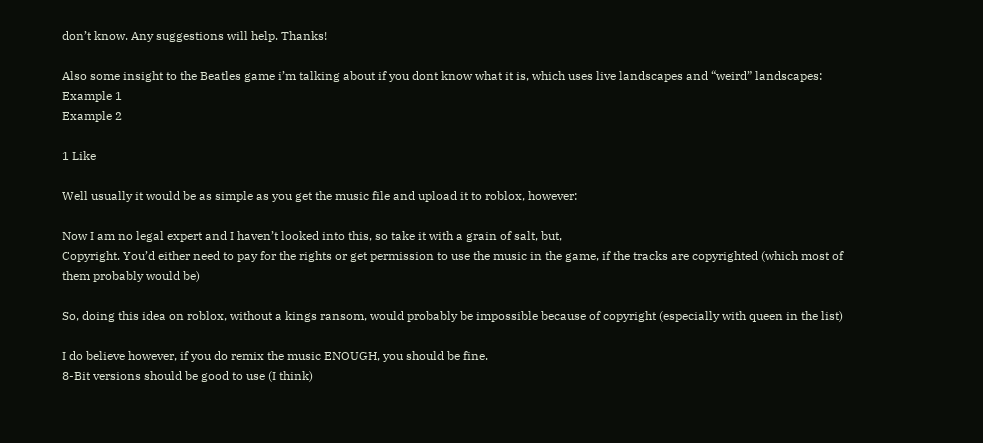don’t know. Any suggestions will help. Thanks!

Also some insight to the Beatles game i’m talking about if you dont know what it is, which uses live landscapes and “weird” landscapes:
Example 1
Example 2

1 Like

Well usually it would be as simple as you get the music file and upload it to roblox, however:

Now I am no legal expert and I haven’t looked into this, so take it with a grain of salt, but,
Copyright. You’d either need to pay for the rights or get permission to use the music in the game, if the tracks are copyrighted (which most of them probably would be)

So, doing this idea on roblox, without a kings ransom, would probably be impossible because of copyright (especially with queen in the list)

I do believe however, if you do remix the music ENOUGH, you should be fine.
8-Bit versions should be good to use (I think)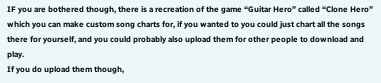IF you are bothered though, there is a recreation of the game “Guitar Hero” called “Clone Hero” which you can make custom song charts for, if you wanted to you could just chart all the songs there for yourself, and you could probably also upload them for other people to download and play.
If you do upload them though,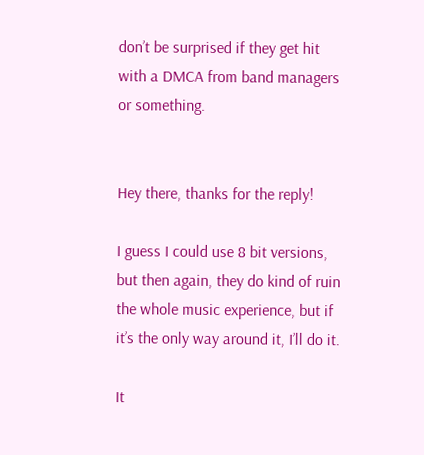don’t be surprised if they get hit with a DMCA from band managers or something.


Hey there, thanks for the reply!

I guess I could use 8 bit versions, but then again, they do kind of ruin the whole music experience, but if it’s the only way around it, I’ll do it.

It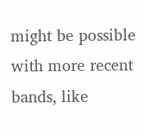might be possible with more recent bands, like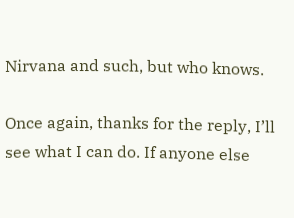Nirvana and such, but who knows.

Once again, thanks for the reply, I’ll see what I can do. If anyone else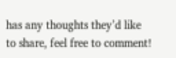has any thoughts they’d like to share, feel free to comment!